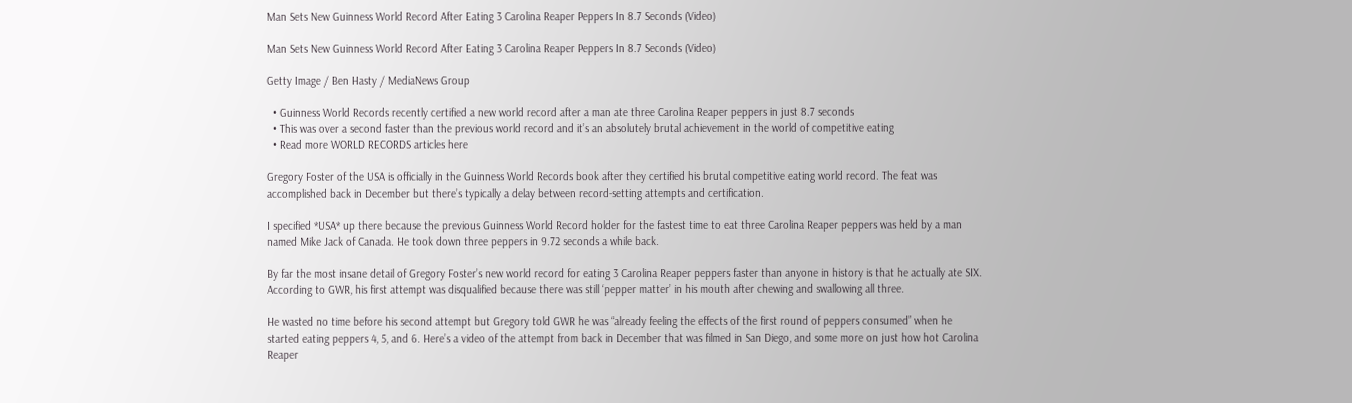Man Sets New Guinness World Record After Eating 3 Carolina Reaper Peppers In 8.7 Seconds (Video)

Man Sets New Guinness World Record After Eating 3 Carolina Reaper Peppers In 8.7 Seconds (Video)

Getty Image / Ben Hasty / MediaNews Group

  • Guinness World Records recently certified a new world record after a man ate three Carolina Reaper peppers in just 8.7 seconds
  • This was over a second faster than the previous world record and it’s an absolutely brutal achievement in the world of competitive eating
  • Read more WORLD RECORDS articles here

Gregory Foster of the USA is officially in the Guinness World Records book after they certified his brutal competitive eating world record. The feat was accomplished back in December but there’s typically a delay between record-setting attempts and certification.

I specified *USA* up there because the previous Guinness World Record holder for the fastest time to eat three Carolina Reaper peppers was held by a man named Mike Jack of Canada. He took down three peppers in 9.72 seconds a while back.

By far the most insane detail of Gregory Foster’s new world record for eating 3 Carolina Reaper peppers faster than anyone in history is that he actually ate SIX. According to GWR, his first attempt was disqualified because there was still ‘pepper matter’ in his mouth after chewing and swallowing all three.

He wasted no time before his second attempt but Gregory told GWR he was “already feeling the effects of the first round of peppers consumed” when he started eating peppers 4, 5, and 6. Here’s a video of the attempt from back in December that was filmed in San Diego, and some more on just how hot Carolina Reaper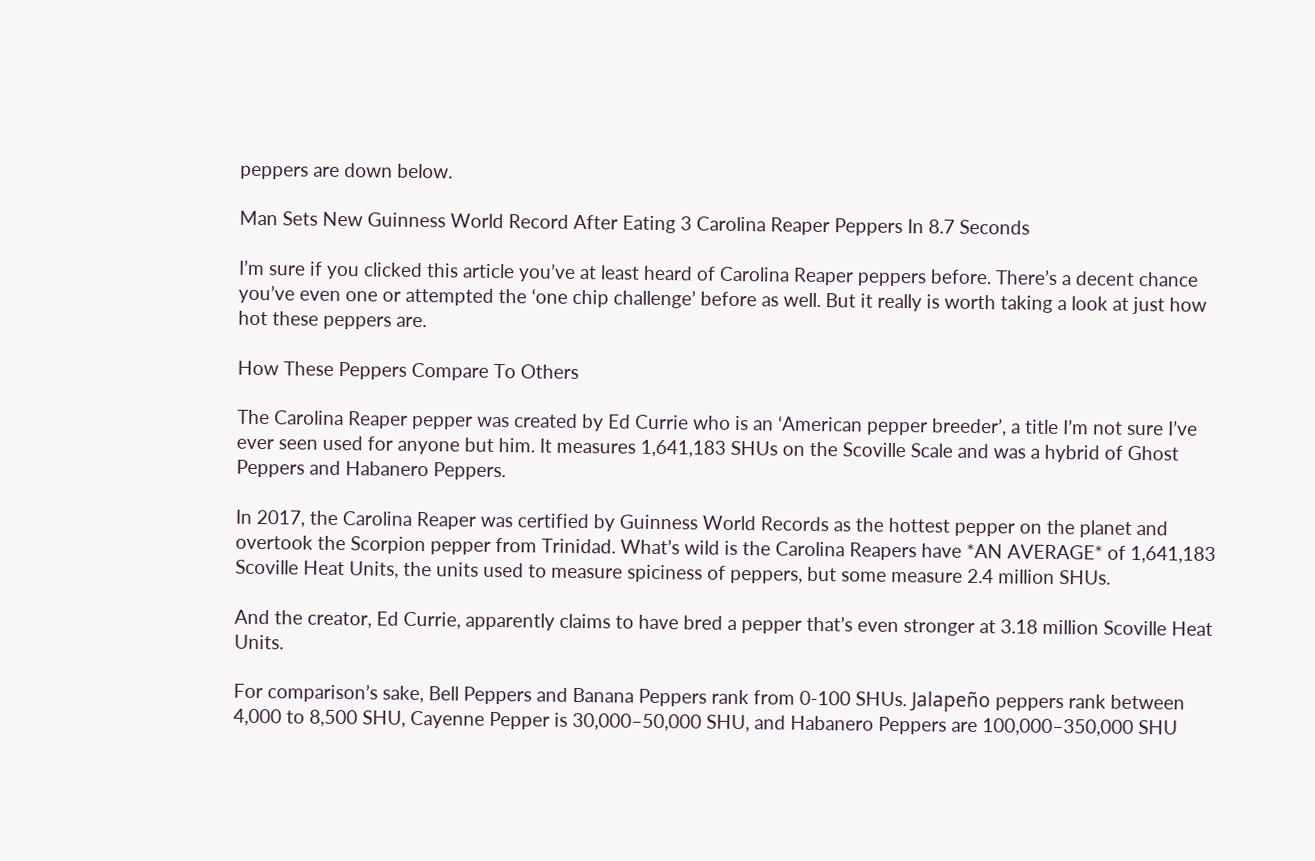peppers are down below.

Man Sets New Guinness World Record After Eating 3 Carolina Reaper Peppers In 8.7 Seconds

I’m sure if you clicked this article you’ve at least heard of Carolina Reaper peppers before. There’s a decent chance you’ve even one or attempted the ‘one chip challenge’ before as well. But it really is worth taking a look at just how hot these peppers are.

How These Peppers Compare To Others

The Carolina Reaper pepper was created by Ed Currie who is an ‘American pepper breeder’, a title I’m not sure I’ve ever seen used for anyone but him. It measures 1,641,183 SHUs on the Scoville Scale and was a hybrid of Ghost Peppers and Habanero Peppers.

In 2017, the Carolina Reaper was certified by Guinness World Records as the hottest pepper on the planet and overtook the Scorpion pepper from Trinidad. What’s wild is the Carolina Reapers have *AN AVERAGE* of 1,641,183 Scoville Heat Units, the units used to measure spiciness of peppers, but some measure 2.4 million SHUs.

And the creator, Ed Currie, apparently claims to have bred a pepper that’s even stronger at 3.18 million Scoville Heat Units.

For comparison’s sake, Bell Peppers and Banana Peppers rank from 0-100 SHUs. Jalapeño peppers rank between 4,000 to 8,500 SHU, Cayenne Pepper is 30,000–50,000 SHU, and Habanero Peppers are 100,000–350,000 SHU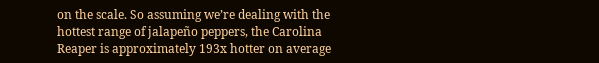on the scale. So assuming we’re dealing with the hottest range of jalapeño peppers, the Carolina Reaper is approximately 193x hotter on average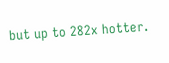but up to 282x hotter.